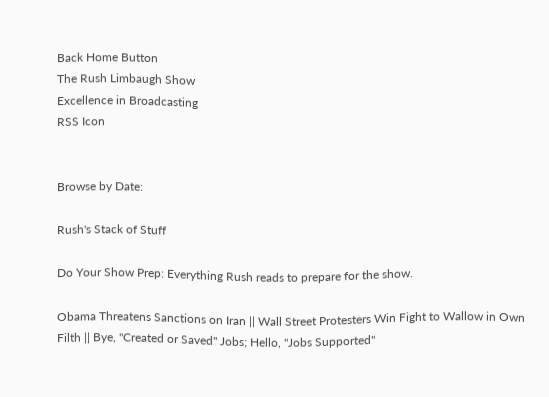Back Home Button
The Rush Limbaugh Show
Excellence in Broadcasting
RSS Icon


Browse by Date:

Rush's Stack of Stuff

Do Your Show Prep: Everything Rush reads to prepare for the show.

Obama Threatens Sanctions on Iran || Wall Street Protesters Win Fight to Wallow in Own Filth || Bye, "Created or Saved" Jobs; Hello, "Jobs Supported"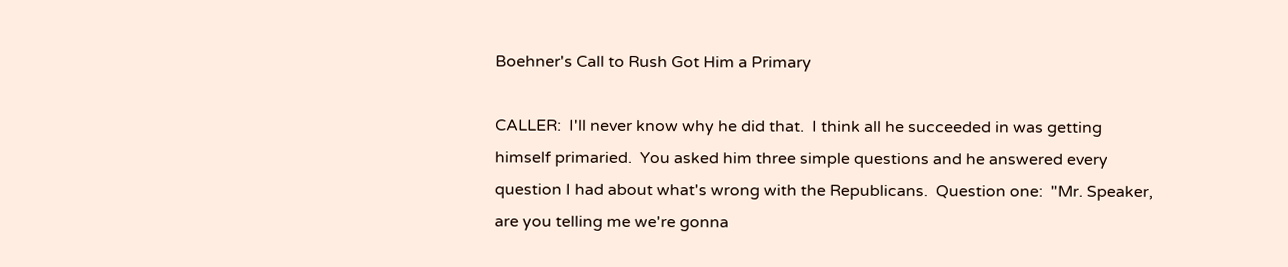Boehner's Call to Rush Got Him a Primary

CALLER:  I'll never know why he did that.  I think all he succeeded in was getting himself primaried.  You asked him three simple questions and he answered every question I had about what's wrong with the Republicans.  Question one:  "Mr. Speaker, are you telling me we're gonna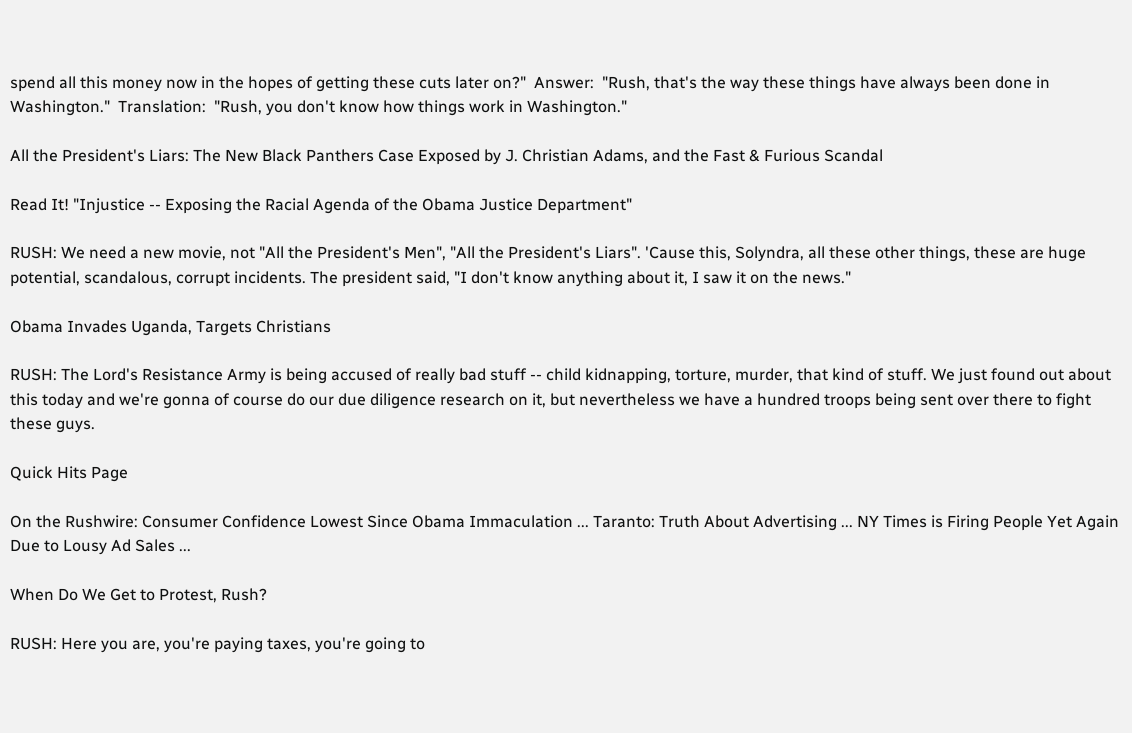spend all this money now in the hopes of getting these cuts later on?"  Answer:  "Rush, that's the way these things have always been done in Washington."  Translation:  "Rush, you don't know how things work in Washington."

All the President's Liars: The New Black Panthers Case Exposed by J. Christian Adams, and the Fast & Furious Scandal

Read It! "Injustice -- Exposing the Racial Agenda of the Obama Justice Department"

RUSH: We need a new movie, not "All the President's Men", "All the President's Liars". 'Cause this, Solyndra, all these other things, these are huge potential, scandalous, corrupt incidents. The president said, "I don't know anything about it, I saw it on the news."

Obama Invades Uganda, Targets Christians

RUSH: The Lord's Resistance Army is being accused of really bad stuff -- child kidnapping, torture, murder, that kind of stuff. We just found out about this today and we're gonna of course do our due diligence research on it, but nevertheless we have a hundred troops being sent over there to fight these guys.

Quick Hits Page

On the Rushwire: Consumer Confidence Lowest Since Obama Immaculation ... Taranto: Truth About Advertising ... NY Times is Firing People Yet Again Due to Lousy Ad Sales ...

When Do We Get to Protest, Rush?

RUSH: Here you are, you're paying taxes, you're going to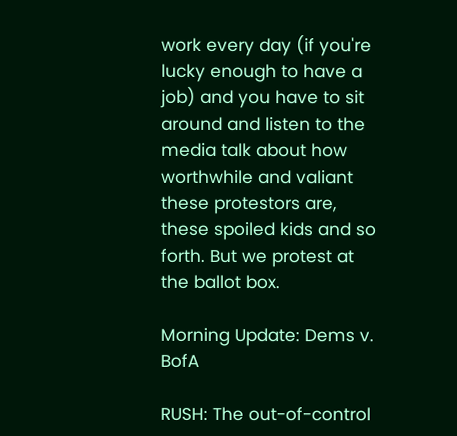work every day (if you're lucky enough to have a job) and you have to sit around and listen to the media talk about how worthwhile and valiant these protestors are, these spoiled kids and so forth. But we protest at the ballot box.

Morning Update: Dems v. BofA

RUSH: The out-of-control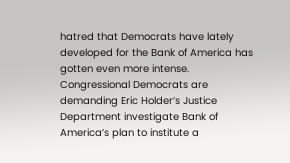hatred that Democrats have lately developed for the Bank of America has gotten even more intense. Congressional Democrats are demanding Eric Holder’s Justice Department investigate Bank of America’s plan to institute a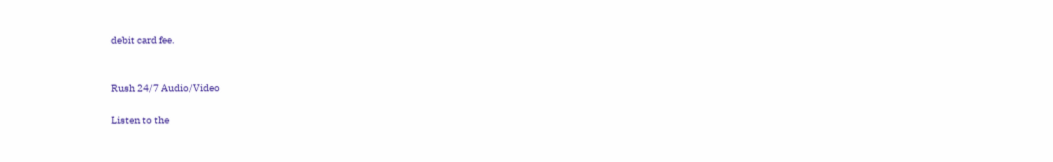debit card fee.


Rush 24/7 Audio/Video

Listen to the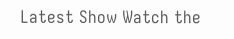Latest Show Watch the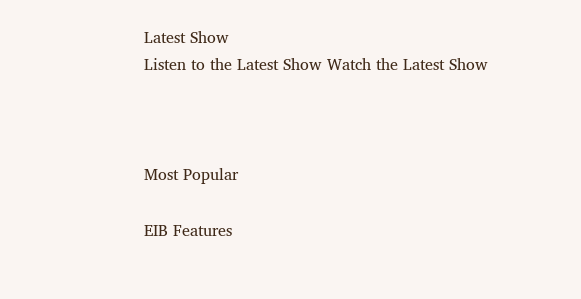Latest Show
Listen to the Latest Show Watch the Latest Show



Most Popular

EIB Features